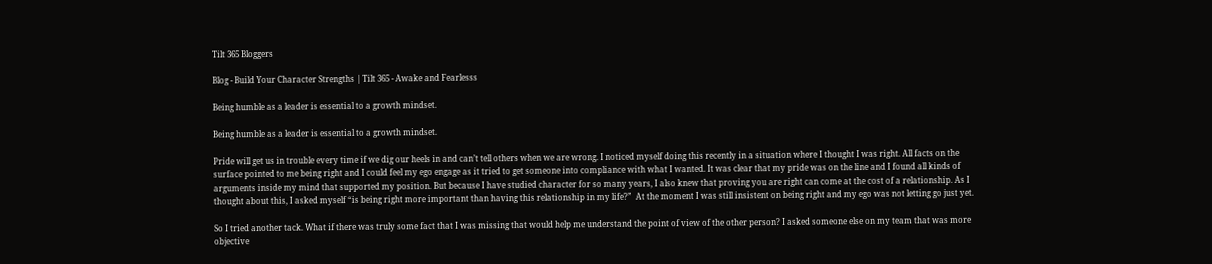Tilt 365 Bloggers

Blog - Build Your Character Strengths | Tilt 365 - Awake and Fearlesss

Being humble as a leader is essential to a growth mindset.

Being humble as a leader is essential to a growth mindset.

Pride will get us in trouble every time if we dig our heels in and can’t tell others when we are wrong. I noticed myself doing this recently in a situation where I thought I was right. All facts on the surface pointed to me being right and I could feel my ego engage as it tried to get someone into compliance with what I wanted. It was clear that my pride was on the line and I found all kinds of arguments inside my mind that supported my position. But because I have studied character for so many years, I also knew that proving you are right can come at the cost of a relationship. As I thought about this, I asked myself “is being right more important than having this relationship in my life?”  At the moment I was still insistent on being right and my ego was not letting go just yet.

So I tried another tack. What if there was truly some fact that I was missing that would help me understand the point of view of the other person? I asked someone else on my team that was more objective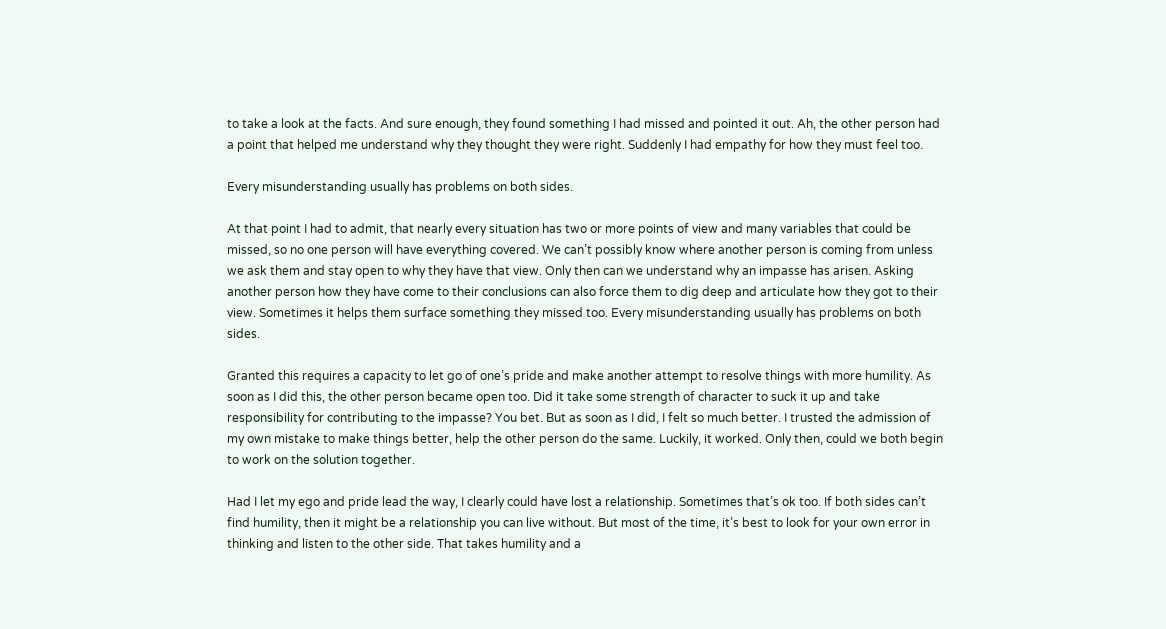to take a look at the facts. And sure enough, they found something I had missed and pointed it out. Ah, the other person had a point that helped me understand why they thought they were right. Suddenly I had empathy for how they must feel too.

Every misunderstanding usually has problems on both sides.

At that point I had to admit, that nearly every situation has two or more points of view and many variables that could be missed, so no one person will have everything covered. We can’t possibly know where another person is coming from unless we ask them and stay open to why they have that view. Only then can we understand why an impasse has arisen. Asking another person how they have come to their conclusions can also force them to dig deep and articulate how they got to their view. Sometimes it helps them surface something they missed too. Every misunderstanding usually has problems on both sides.

Granted this requires a capacity to let go of one’s pride and make another attempt to resolve things with more humility. As soon as I did this, the other person became open too. Did it take some strength of character to suck it up and take responsibility for contributing to the impasse? You bet. But as soon as I did, I felt so much better. I trusted the admission of my own mistake to make things better, help the other person do the same. Luckily, it worked. Only then, could we both begin to work on the solution together.

Had I let my ego and pride lead the way, I clearly could have lost a relationship. Sometimes that’s ok too. If both sides can’t find humility, then it might be a relationship you can live without. But most of the time, it’s best to look for your own error in thinking and listen to the other side. That takes humility and a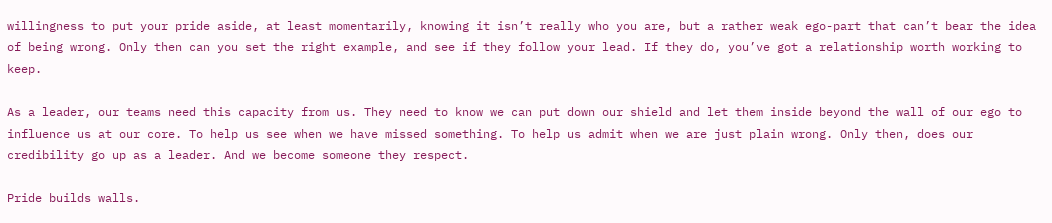willingness to put your pride aside, at least momentarily, knowing it isn’t really who you are, but a rather weak ego-part that can’t bear the idea of being wrong. Only then can you set the right example, and see if they follow your lead. If they do, you’ve got a relationship worth working to keep.

As a leader, our teams need this capacity from us. They need to know we can put down our shield and let them inside beyond the wall of our ego to influence us at our core. To help us see when we have missed something. To help us admit when we are just plain wrong. Only then, does our credibility go up as a leader. And we become someone they respect.

Pride builds walls.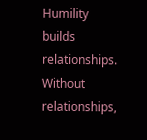Humility builds relationships. Without relationships,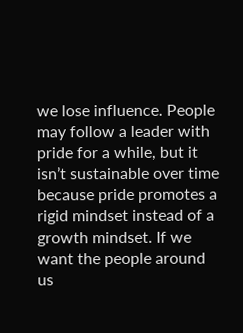we lose influence. People may follow a leader with pride for a while, but it isn’t sustainable over time because pride promotes a rigid mindset instead of a growth mindset. If we want the people around us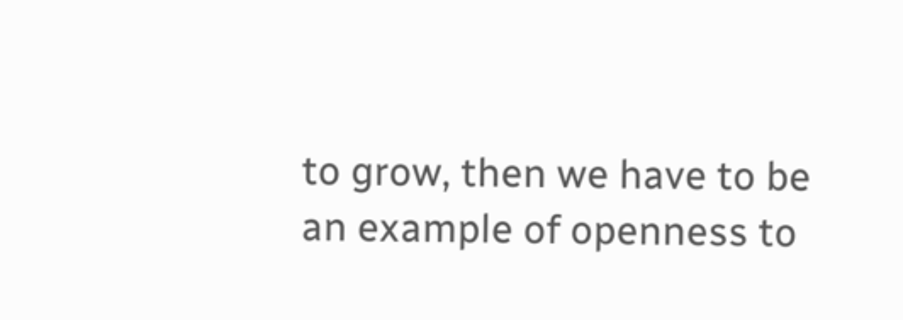to grow, then we have to be an example of openness to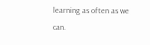learning as often as we can.